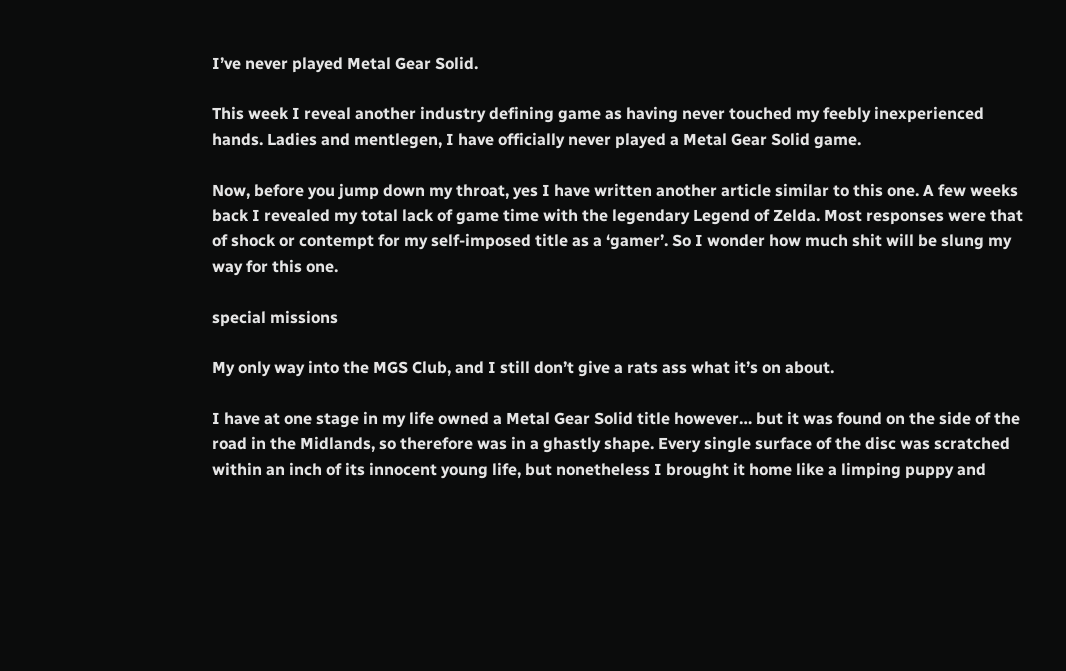I’ve never played Metal Gear Solid.

This week I reveal another industry defining game as having never touched my feebly inexperienced hands. Ladies and mentlegen, I have officially never played a Metal Gear Solid game.

Now, before you jump down my throat, yes I have written another article similar to this one. A few weeks back I revealed my total lack of game time with the legendary Legend of Zelda. Most responses were that of shock or contempt for my self-imposed title as a ‘gamer’. So I wonder how much shit will be slung my way for this one.

special missions

My only way into the MGS Club, and I still don’t give a rats ass what it’s on about.

I have at one stage in my life owned a Metal Gear Solid title however… but it was found on the side of the road in the Midlands, so therefore was in a ghastly shape. Every single surface of the disc was scratched within an inch of its innocent young life, but nonetheless I brought it home like a limping puppy and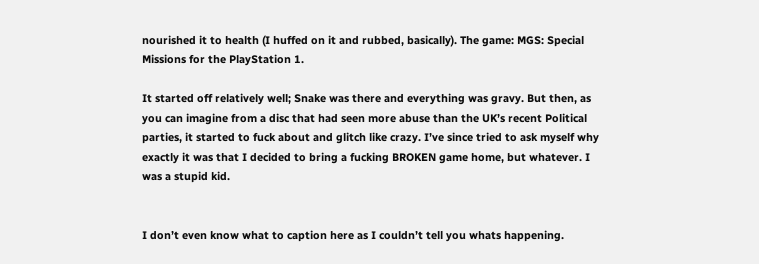nourished it to health (I huffed on it and rubbed, basically). The game: MGS: Special Missions for the PlayStation 1.

It started off relatively well; Snake was there and everything was gravy. But then, as you can imagine from a disc that had seen more abuse than the UK’s recent Political parties, it started to fuck about and glitch like crazy. I’ve since tried to ask myself why exactly it was that I decided to bring a fucking BROKEN game home, but whatever. I was a stupid kid.


I don’t even know what to caption here as I couldn’t tell you whats happening.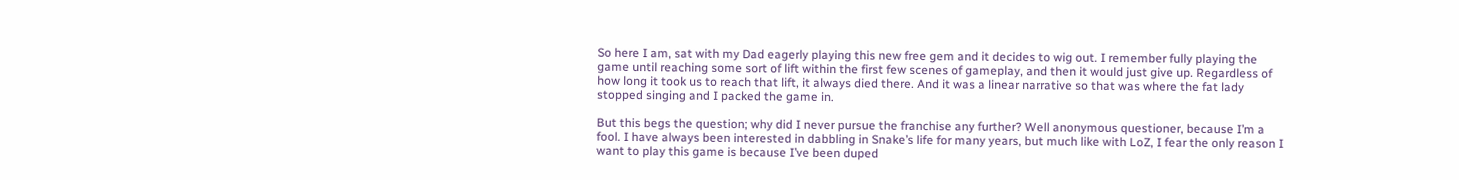So here I am, sat with my Dad eagerly playing this new free gem and it decides to wig out. I remember fully playing the game until reaching some sort of lift within the first few scenes of gameplay, and then it would just give up. Regardless of how long it took us to reach that lift, it always died there. And it was a linear narrative so that was where the fat lady stopped singing and I packed the game in.

But this begs the question; why did I never pursue the franchise any further? Well anonymous questioner, because I’m a fool. I have always been interested in dabbling in Snake’s life for many years, but much like with LoZ, I fear the only reason I want to play this game is because I’ve been duped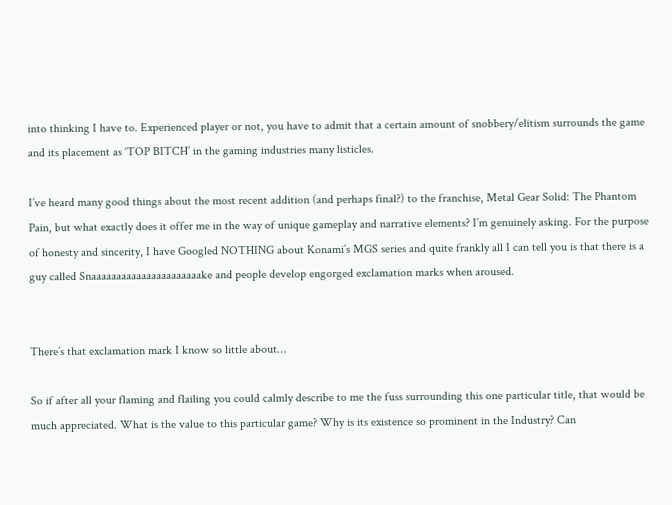into thinking I have to. Experienced player or not, you have to admit that a certain amount of snobbery/elitism surrounds the game and its placement as ‘TOP BITCH’ in the gaming industries many listicles.

I’ve heard many good things about the most recent addition (and perhaps final?) to the franchise, Metal Gear Solid: The Phantom Pain, but what exactly does it offer me in the way of unique gameplay and narrative elements? I’m genuinely asking. For the purpose of honesty and sincerity, I have Googled NOTHING about Konami’s MGS series and quite frankly all I can tell you is that there is a guy called Snaaaaaaaaaaaaaaaaaaaaaake and people develop engorged exclamation marks when aroused.


There’s that exclamation mark I know so little about…

So if after all your flaming and flailing you could calmly describe to me the fuss surrounding this one particular title, that would be much appreciated. What is the value to this particular game? Why is its existence so prominent in the Industry? Can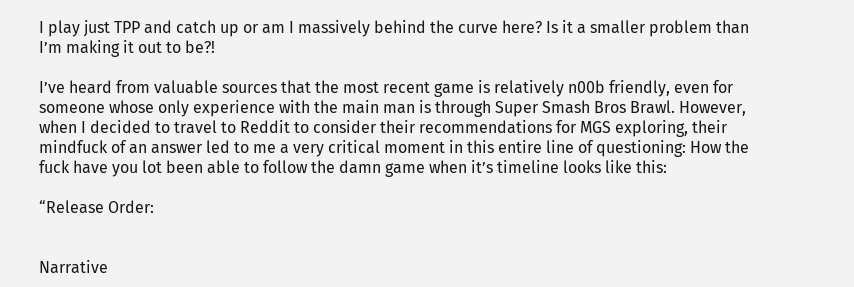I play just TPP and catch up or am I massively behind the curve here? Is it a smaller problem than I’m making it out to be?!

I’ve heard from valuable sources that the most recent game is relatively n00b friendly, even for someone whose only experience with the main man is through Super Smash Bros Brawl. However, when I decided to travel to Reddit to consider their recommendations for MGS exploring, their mindfuck of an answer led to me a very critical moment in this entire line of questioning: How the fuck have you lot been able to follow the damn game when it’s timeline looks like this:

“Release Order:


Narrative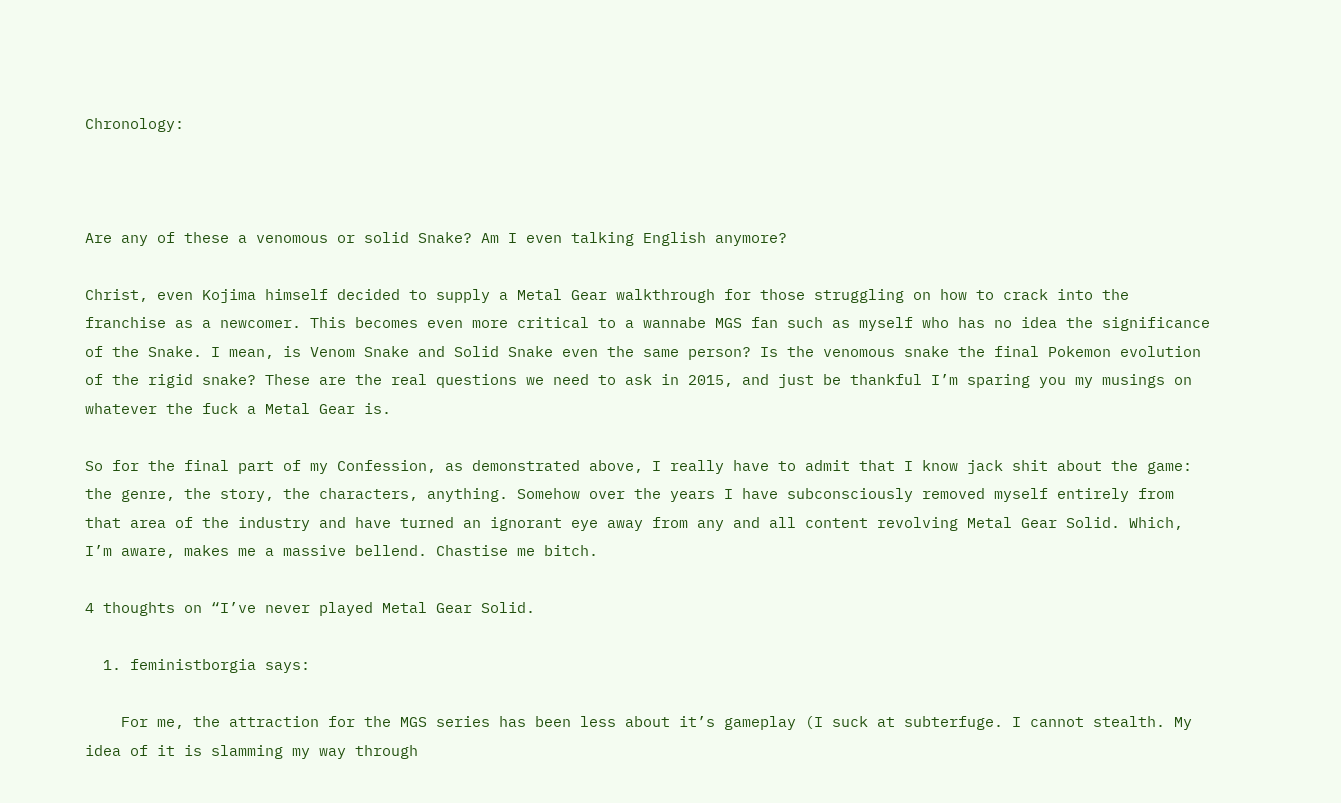Chronology:



Are any of these a venomous or solid Snake? Am I even talking English anymore?

Christ, even Kojima himself decided to supply a Metal Gear walkthrough for those struggling on how to crack into the franchise as a newcomer. This becomes even more critical to a wannabe MGS fan such as myself who has no idea the significance of the Snake. I mean, is Venom Snake and Solid Snake even the same person? Is the venomous snake the final Pokemon evolution of the rigid snake? These are the real questions we need to ask in 2015, and just be thankful I’m sparing you my musings on whatever the fuck a Metal Gear is.

So for the final part of my Confession, as demonstrated above, I really have to admit that I know jack shit about the game: the genre, the story, the characters, anything. Somehow over the years I have subconsciously removed myself entirely from that area of the industry and have turned an ignorant eye away from any and all content revolving Metal Gear Solid. Which, I’m aware, makes me a massive bellend. Chastise me bitch.

4 thoughts on “I’ve never played Metal Gear Solid.

  1. feministborgia says:

    For me, the attraction for the MGS series has been less about it’s gameplay (I suck at subterfuge. I cannot stealth. My idea of it is slamming my way through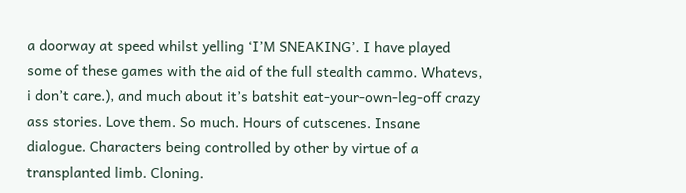a doorway at speed whilst yelling ‘I’M SNEAKING’. I have played some of these games with the aid of the full stealth cammo. Whatevs, i don’t care.), and much about it’s batshit eat-your-own-leg-off crazy ass stories. Love them. So much. Hours of cutscenes. Insane dialogue. Characters being controlled by other by virtue of a transplanted limb. Cloning.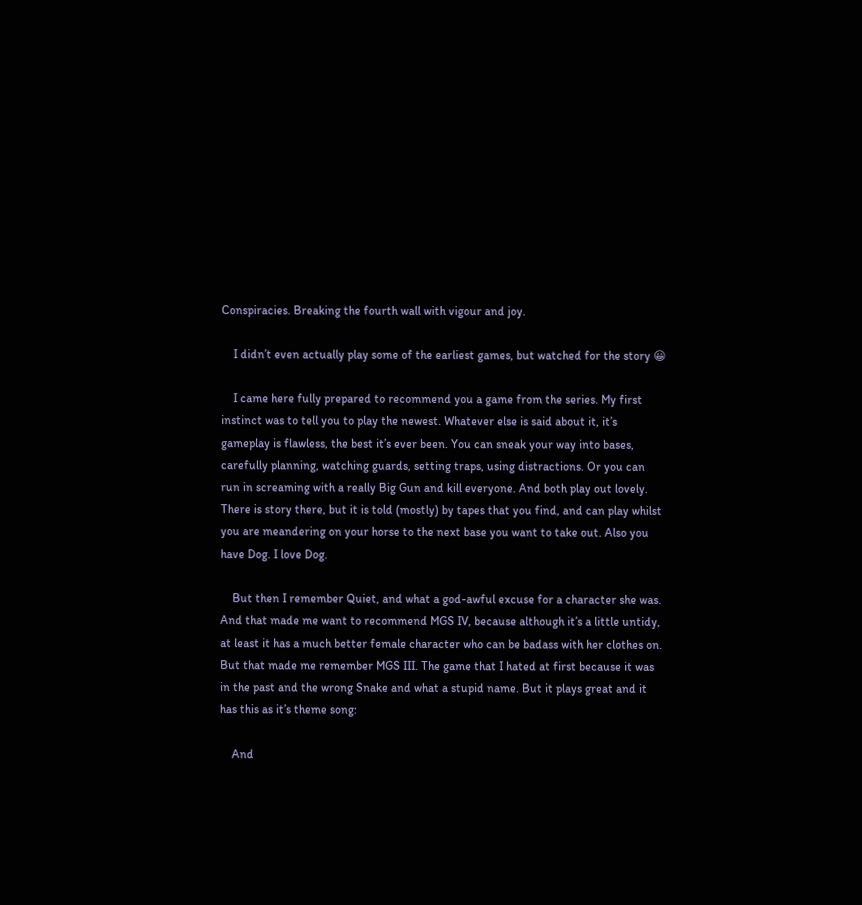Conspiracies. Breaking the fourth wall with vigour and joy.

    I didn’t even actually play some of the earliest games, but watched for the story 😀

    I came here fully prepared to recommend you a game from the series. My first instinct was to tell you to play the newest. Whatever else is said about it, it’s gameplay is flawless, the best it’s ever been. You can sneak your way into bases, carefully planning, watching guards, setting traps, using distractions. Or you can run in screaming with a really Big Gun and kill everyone. And both play out lovely. There is story there, but it is told (mostly) by tapes that you find, and can play whilst you are meandering on your horse to the next base you want to take out. Also you have Dog. I love Dog.

    But then I remember Quiet, and what a god-awful excuse for a character she was. And that made me want to recommend MGS IV, because although it’s a little untidy, at least it has a much better female character who can be badass with her clothes on. But that made me remember MGS III. The game that I hated at first because it was in the past and the wrong Snake and what a stupid name. But it plays great and it has this as it’s theme song:

    And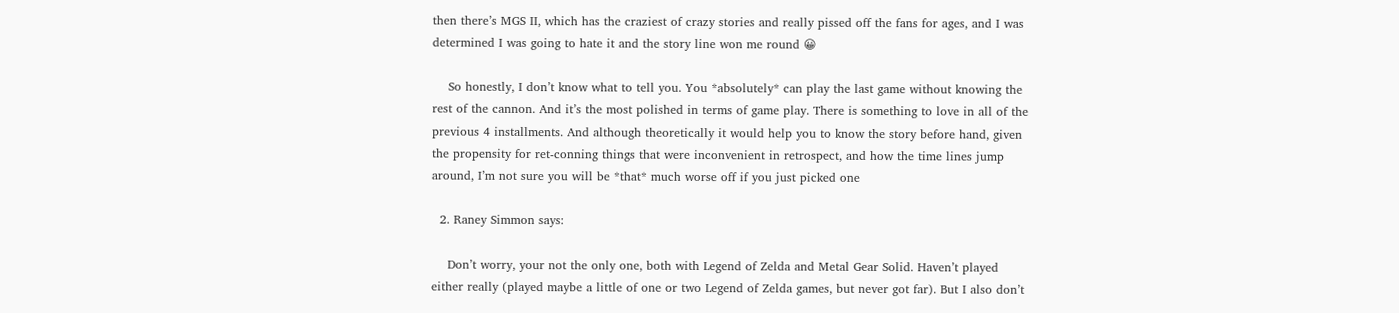then there’s MGS II, which has the craziest of crazy stories and really pissed off the fans for ages, and I was determined I was going to hate it and the story line won me round 😀

    So honestly, I don’t know what to tell you. You *absolutely* can play the last game without knowing the rest of the cannon. And it’s the most polished in terms of game play. There is something to love in all of the previous 4 installments. And although theoretically it would help you to know the story before hand, given the propensity for ret-conning things that were inconvenient in retrospect, and how the time lines jump around, I’m not sure you will be *that* much worse off if you just picked one

  2. Raney Simmon says:

    Don’t worry, your not the only one, both with Legend of Zelda and Metal Gear Solid. Haven’t played either really (played maybe a little of one or two Legend of Zelda games, but never got far). But I also don’t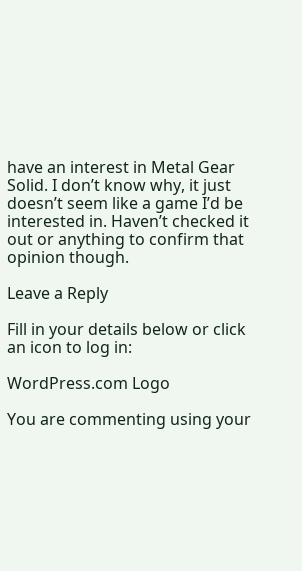have an interest in Metal Gear Solid. I don’t know why, it just doesn’t seem like a game I’d be interested in. Haven’t checked it out or anything to confirm that opinion though.

Leave a Reply

Fill in your details below or click an icon to log in:

WordPress.com Logo

You are commenting using your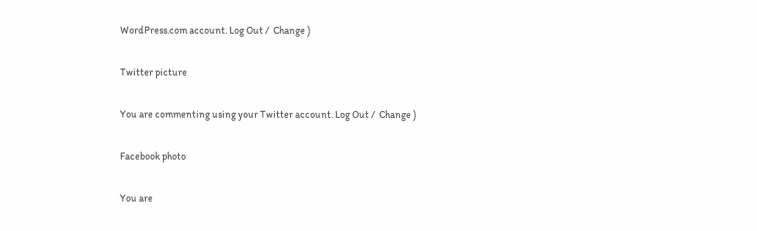WordPress.com account. Log Out /  Change )

Twitter picture

You are commenting using your Twitter account. Log Out /  Change )

Facebook photo

You are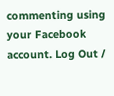commenting using your Facebook account. Log Out /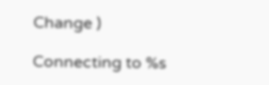Change )

Connecting to %s